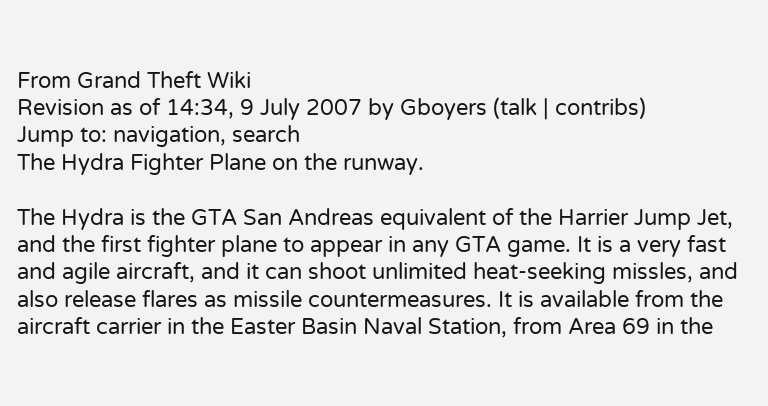From Grand Theft Wiki
Revision as of 14:34, 9 July 2007 by Gboyers (talk | contribs)
Jump to: navigation, search
The Hydra Fighter Plane on the runway.

The Hydra is the GTA San Andreas equivalent of the Harrier Jump Jet, and the first fighter plane to appear in any GTA game. It is a very fast and agile aircraft, and it can shoot unlimited heat-seeking missles, and also release flares as missile countermeasures. It is available from the aircraft carrier in the Easter Basin Naval Station, from Area 69 in the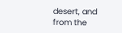desert, and from the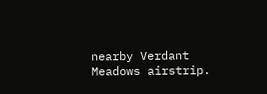nearby Verdant Meadows airstrip.